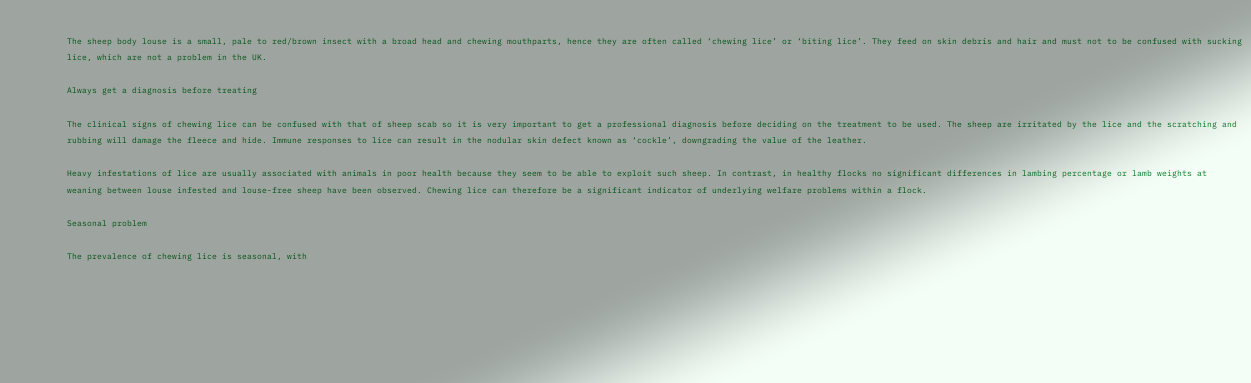The sheep body louse is a small, pale to red/brown insect with a broad head and chewing mouthparts, hence they are often called ‘chewing lice’ or ‘biting lice’. They feed on skin debris and hair and must not to be confused with sucking lice, which are not a problem in the UK.

Always get a diagnosis before treating

The clinical signs of chewing lice can be confused with that of sheep scab so it is very important to get a professional diagnosis before deciding on the treatment to be used. The sheep are irritated by the lice and the scratching and rubbing will damage the fleece and hide. Immune responses to lice can result in the nodular skin defect known as ‘cockle’, downgrading the value of the leather.

Heavy infestations of lice are usually associated with animals in poor health because they seem to be able to exploit such sheep. In contrast, in healthy flocks no significant differences in lambing percentage or lamb weights at weaning between louse infested and louse-free sheep have been observed. Chewing lice can therefore be a significant indicator of underlying welfare problems within a flock.

Seasonal problem

The prevalence of chewing lice is seasonal, with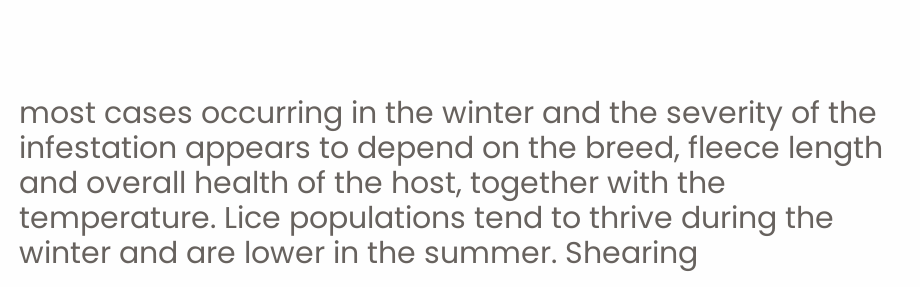most cases occurring in the winter and the severity of the infestation appears to depend on the breed, fleece length and overall health of the host, together with the temperature. Lice populations tend to thrive during the winter and are lower in the summer. Shearing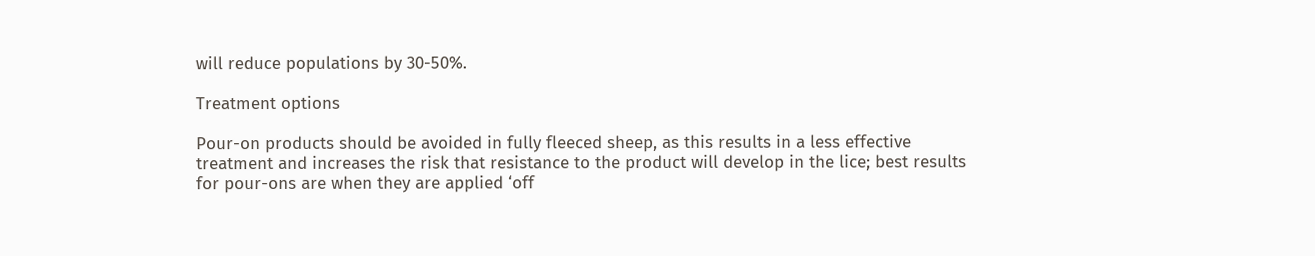will reduce populations by 30-50%.

Treatment options

Pour-on products should be avoided in fully fleeced sheep, as this results in a less effective treatment and increases the risk that resistance to the product will develop in the lice; best results for pour-ons are when they are applied ‘off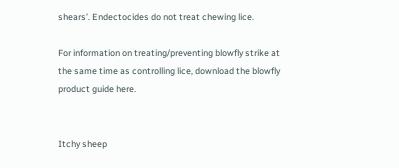shears’. Endectocides do not treat chewing lice.

For information on treating/preventing blowfly strike at the same time as controlling lice, download the blowfly product guide here.


Itchy sheep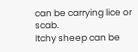can be carrying lice or scab.
Itchy sheep can be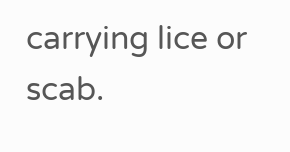carrying lice or scab.